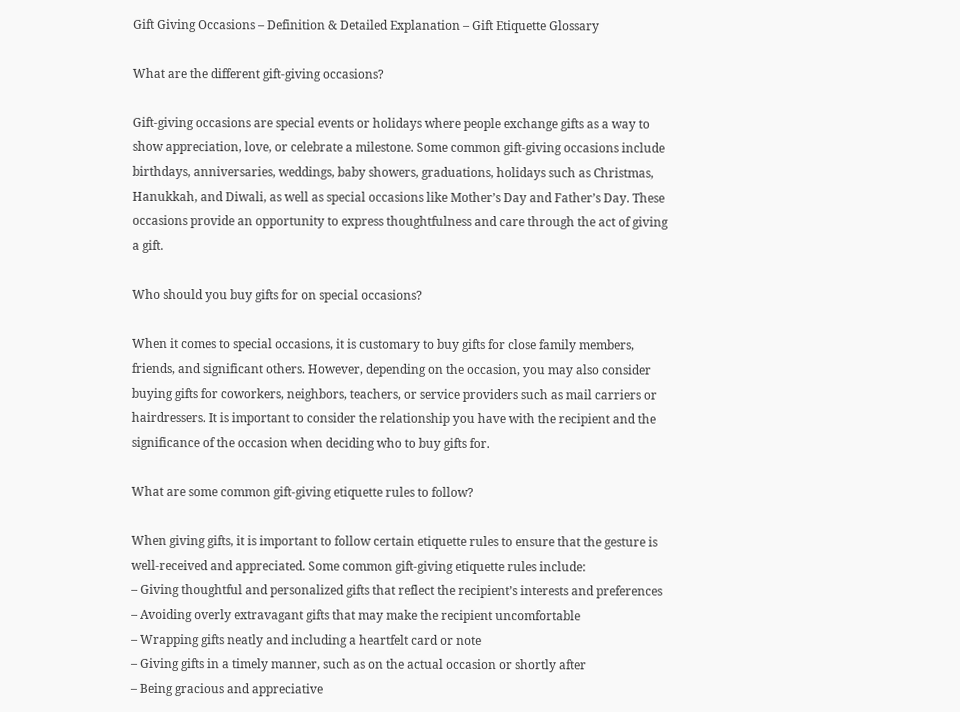Gift Giving Occasions – Definition & Detailed Explanation – Gift Etiquette Glossary

What are the different gift-giving occasions?

Gift-giving occasions are special events or holidays where people exchange gifts as a way to show appreciation, love, or celebrate a milestone. Some common gift-giving occasions include birthdays, anniversaries, weddings, baby showers, graduations, holidays such as Christmas, Hanukkah, and Diwali, as well as special occasions like Mother’s Day and Father’s Day. These occasions provide an opportunity to express thoughtfulness and care through the act of giving a gift.

Who should you buy gifts for on special occasions?

When it comes to special occasions, it is customary to buy gifts for close family members, friends, and significant others. However, depending on the occasion, you may also consider buying gifts for coworkers, neighbors, teachers, or service providers such as mail carriers or hairdressers. It is important to consider the relationship you have with the recipient and the significance of the occasion when deciding who to buy gifts for.

What are some common gift-giving etiquette rules to follow?

When giving gifts, it is important to follow certain etiquette rules to ensure that the gesture is well-received and appreciated. Some common gift-giving etiquette rules include:
– Giving thoughtful and personalized gifts that reflect the recipient’s interests and preferences
– Avoiding overly extravagant gifts that may make the recipient uncomfortable
– Wrapping gifts neatly and including a heartfelt card or note
– Giving gifts in a timely manner, such as on the actual occasion or shortly after
– Being gracious and appreciative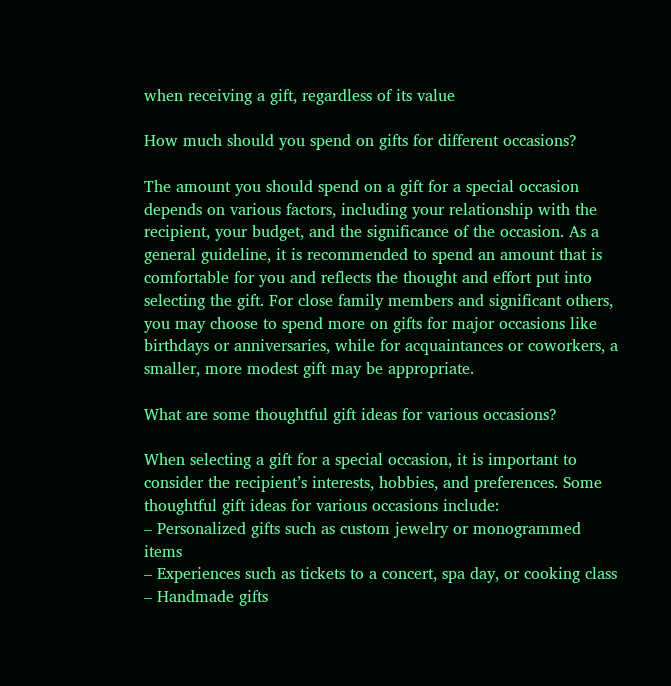when receiving a gift, regardless of its value

How much should you spend on gifts for different occasions?

The amount you should spend on a gift for a special occasion depends on various factors, including your relationship with the recipient, your budget, and the significance of the occasion. As a general guideline, it is recommended to spend an amount that is comfortable for you and reflects the thought and effort put into selecting the gift. For close family members and significant others, you may choose to spend more on gifts for major occasions like birthdays or anniversaries, while for acquaintances or coworkers, a smaller, more modest gift may be appropriate.

What are some thoughtful gift ideas for various occasions?

When selecting a gift for a special occasion, it is important to consider the recipient’s interests, hobbies, and preferences. Some thoughtful gift ideas for various occasions include:
– Personalized gifts such as custom jewelry or monogrammed items
– Experiences such as tickets to a concert, spa day, or cooking class
– Handmade gifts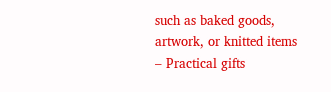such as baked goods, artwork, or knitted items
– Practical gifts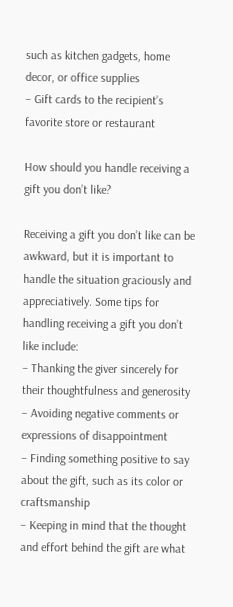such as kitchen gadgets, home decor, or office supplies
– Gift cards to the recipient’s favorite store or restaurant

How should you handle receiving a gift you don’t like?

Receiving a gift you don’t like can be awkward, but it is important to handle the situation graciously and appreciatively. Some tips for handling receiving a gift you don’t like include:
– Thanking the giver sincerely for their thoughtfulness and generosity
– Avoiding negative comments or expressions of disappointment
– Finding something positive to say about the gift, such as its color or craftsmanship
– Keeping in mind that the thought and effort behind the gift are what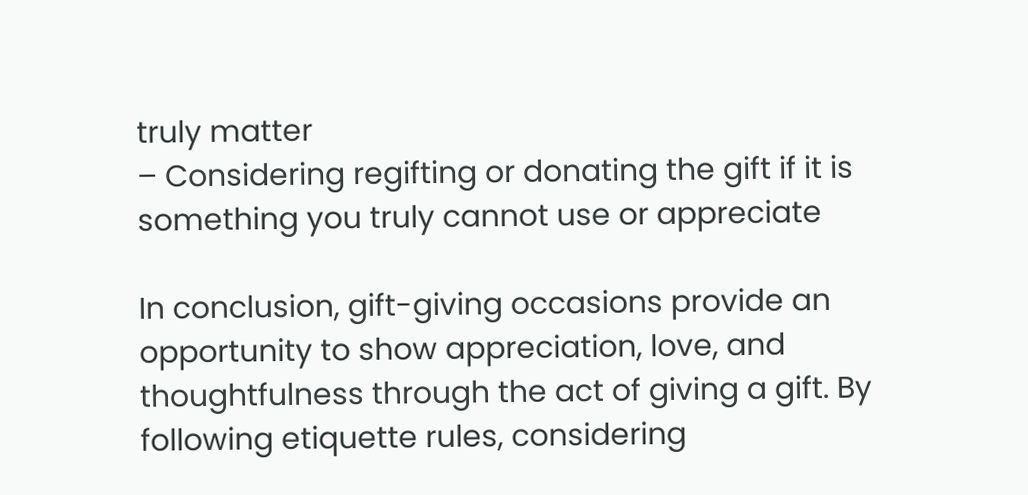truly matter
– Considering regifting or donating the gift if it is something you truly cannot use or appreciate

In conclusion, gift-giving occasions provide an opportunity to show appreciation, love, and thoughtfulness through the act of giving a gift. By following etiquette rules, considering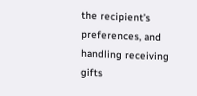the recipient’s preferences, and handling receiving gifts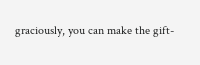graciously, you can make the gift-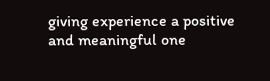giving experience a positive and meaningful one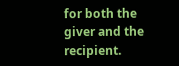for both the giver and the recipient.